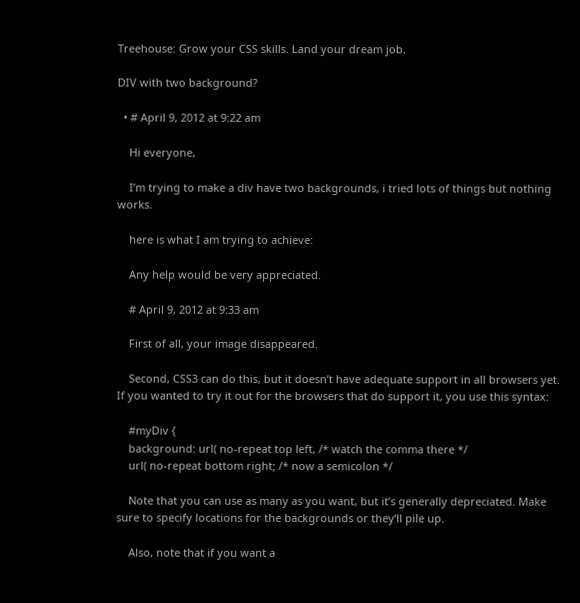Treehouse: Grow your CSS skills. Land your dream job.

DIV with two background?

  • # April 9, 2012 at 9:22 am

    Hi everyone,

    I’m trying to make a div have two backgrounds, i tried lots of things but nothing works.

    here is what I am trying to achieve:

    Any help would be very appreciated.

    # April 9, 2012 at 9:33 am

    First of all, your image disappeared.

    Second, CSS3 can do this, but it doesn’t have adequate support in all browsers yet. If you wanted to try it out for the browsers that do support it, you use this syntax:

    #myDiv {
    background: url( no-repeat top left, /* watch the comma there */
    url( no-repeat bottom right; /* now a semicolon */

    Note that you can use as many as you want, but it’s generally depreciated. Make sure to specify locations for the backgrounds or they’ll pile up.

    Also, note that if you want a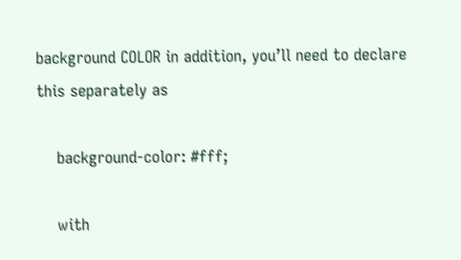background COLOR in addition, you’ll need to declare this separately as

    background-color: #fff;

    with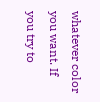whatever color you want. If you try to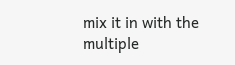mix it in with the multiple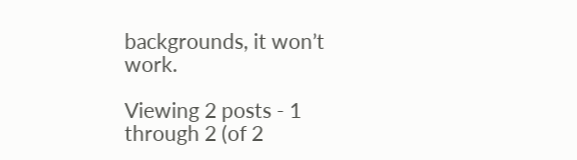backgrounds, it won’t work.

Viewing 2 posts - 1 through 2 (of 2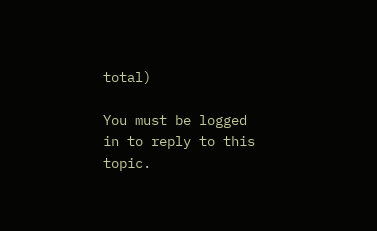total)

You must be logged in to reply to this topic.